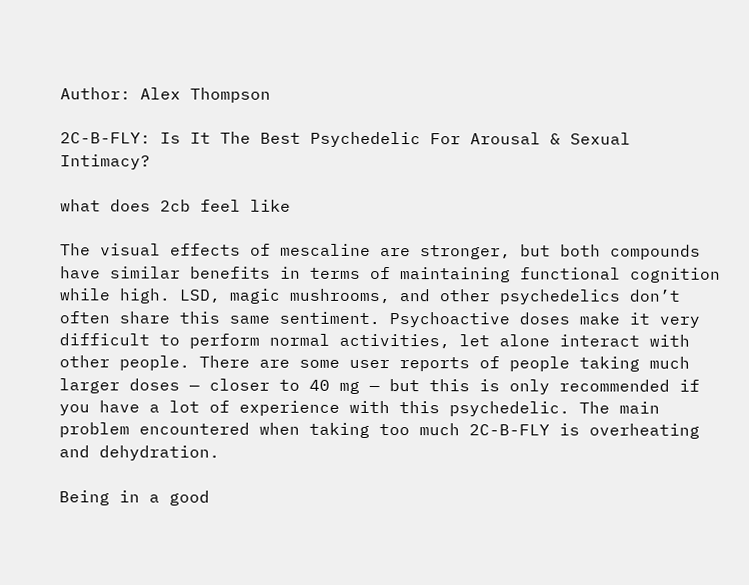Author: Alex Thompson

2C-B-FLY: Is It The Best Psychedelic For Arousal & Sexual Intimacy?

what does 2cb feel like

The visual effects of mescaline are stronger, but both compounds have similar benefits in terms of maintaining functional cognition while high. LSD, magic mushrooms, and other psychedelics don’t often share this same sentiment. Psychoactive doses make it very difficult to perform normal activities, let alone interact with other people. There are some user reports of people taking much larger doses — closer to 40 mg — but this is only recommended if you have a lot of experience with this psychedelic. The main problem encountered when taking too much 2C-B-FLY is overheating and dehydration.

Being in a good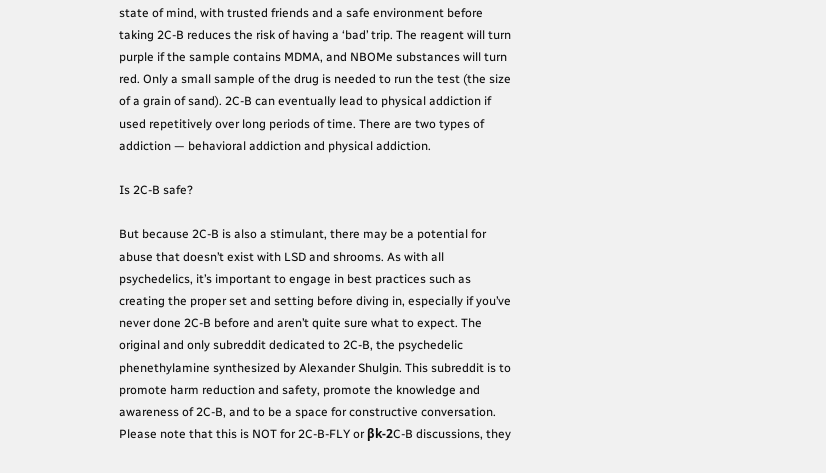state of mind, with trusted friends and a safe environment before taking 2C-B reduces the risk of having a ‘bad’ trip. The reagent will turn purple if the sample contains MDMA, and NBOMe substances will turn red. Only a small sample of the drug is needed to run the test (the size of a grain of sand). 2C-B can eventually lead to physical addiction if used repetitively over long periods of time. There are two types of addiction — behavioral addiction and physical addiction.

Is 2C-B safe?

But because 2C-B is also a stimulant, there may be a potential for abuse that doesn’t exist with LSD and shrooms. As with all psychedelics, it’s important to engage in best practices such as creating the proper set and setting before diving in, especially if you’ve never done 2C-B before and aren’t quite sure what to expect. The original and only subreddit dedicated to 2C-B, the psychedelic phenethylamine synthesized by Alexander Shulgin. This subreddit is to promote harm reduction and safety, promote the knowledge and awareness of 2C-B, and to be a space for constructive conversation. Please note that this is NOT for 2C-B-FLY or βk-2C-B discussions, they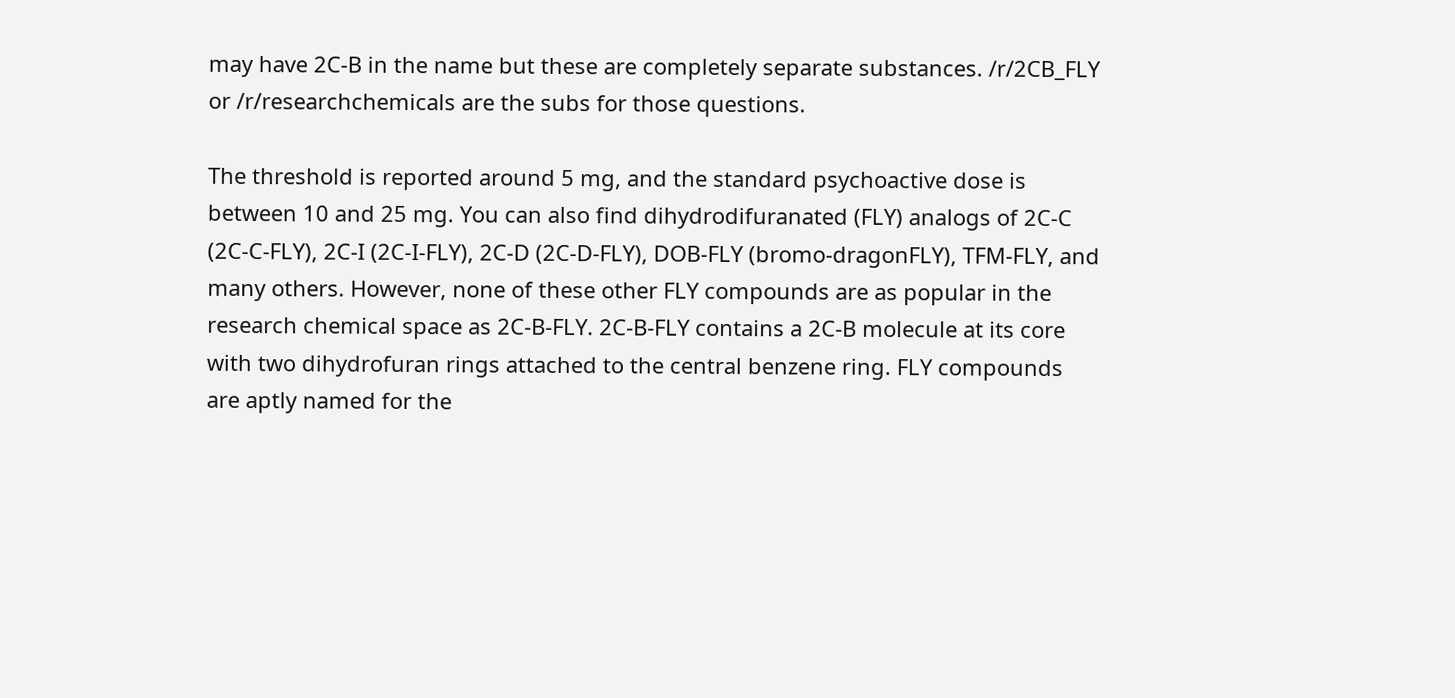may have 2C-B in the name but these are completely separate substances. /r/2CB_FLY or /r/researchchemicals are the subs for those questions.

The threshold is reported around 5 mg, and the standard psychoactive dose is between 10 and 25 mg. You can also find dihydrodifuranated (FLY) analogs of 2C-C (2C-C-FLY), 2C-I (2C-I-FLY), 2C-D (2C-D-FLY), DOB-FLY (bromo-dragonFLY), TFM-FLY, and many others. However, none of these other FLY compounds are as popular in the research chemical space as 2C-B-FLY. 2C-B-FLY contains a 2C-B molecule at its core with two dihydrofuran rings attached to the central benzene ring. FLY compounds are aptly named for the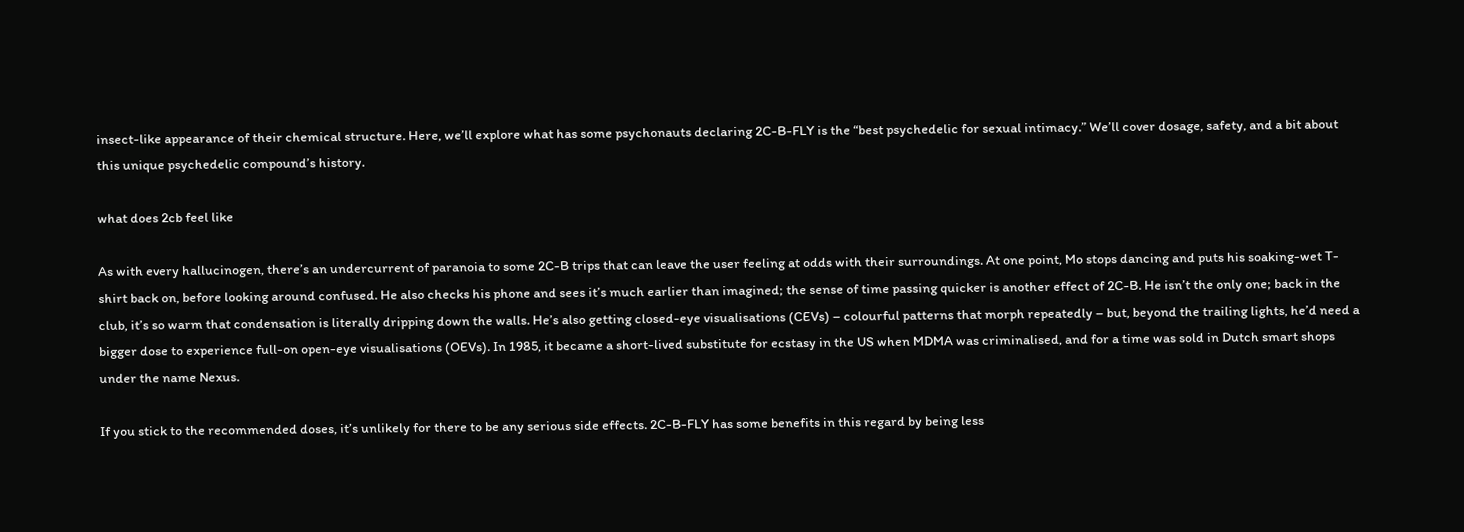insect-like appearance of their chemical structure. Here, we’ll explore what has some psychonauts declaring 2C-B-FLY is the “best psychedelic for sexual intimacy.” We’ll cover dosage, safety, and a bit about this unique psychedelic compound’s history.

what does 2cb feel like

As with every hallucinogen, there’s an undercurrent of paranoia to some 2C-B trips that can leave the user feeling at odds with their surroundings. At one point, Mo stops dancing and puts his soaking-wet T-shirt back on, before looking around confused. He also checks his phone and sees it’s much earlier than imagined; the sense of time passing quicker is another effect of 2C-B. He isn’t the only one; back in the club, it’s so warm that condensation is literally dripping down the walls. He’s also getting closed-eye visualisations (CEVs) – colourful patterns that morph repeatedly – but, beyond the trailing lights, he’d need a bigger dose to experience full-on open-eye visualisations (OEVs). In 1985, it became a short-lived substitute for ecstasy in the US when MDMA was criminalised, and for a time was sold in Dutch smart shops under the name Nexus.

If you stick to the recommended doses, it’s unlikely for there to be any serious side effects. 2C-B-FLY has some benefits in this regard by being less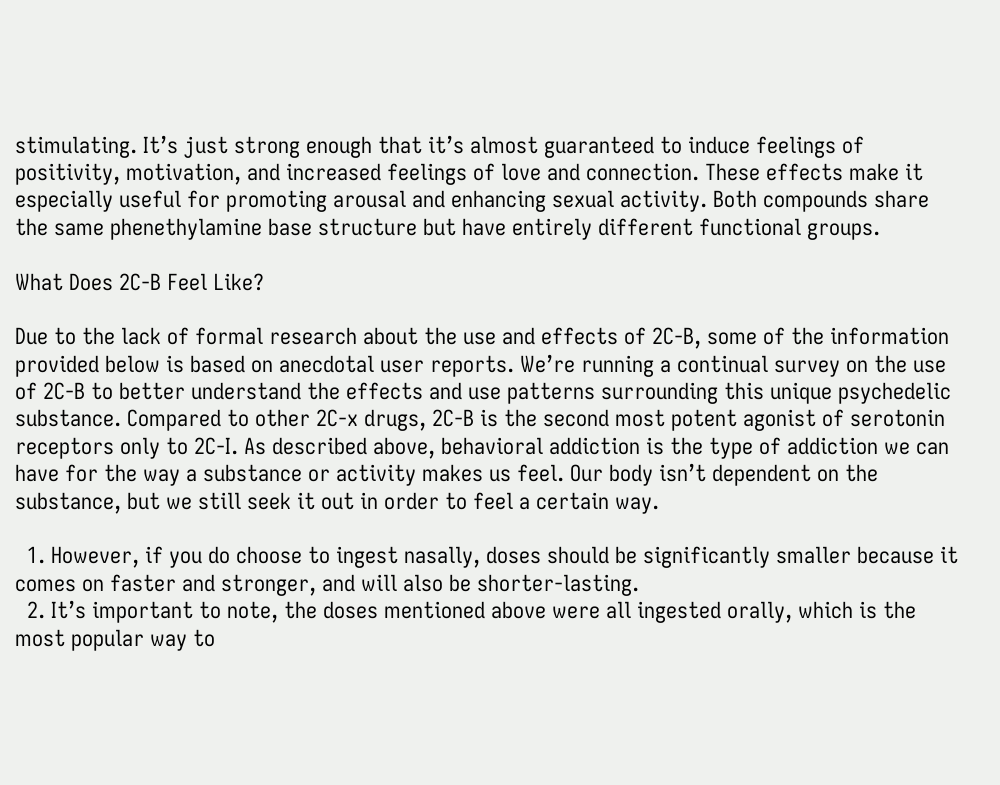stimulating. It’s just strong enough that it’s almost guaranteed to induce feelings of positivity, motivation, and increased feelings of love and connection. These effects make it especially useful for promoting arousal and enhancing sexual activity. Both compounds share the same phenethylamine base structure but have entirely different functional groups.

What Does 2C-B Feel Like?

Due to the lack of formal research about the use and effects of 2C-B, some of the information provided below is based on anecdotal user reports. We’re running a continual survey on the use of 2C-B to better understand the effects and use patterns surrounding this unique psychedelic substance. Compared to other 2C-x drugs, 2C-B is the second most potent agonist of serotonin receptors only to 2C-I. As described above, behavioral addiction is the type of addiction we can have for the way a substance or activity makes us feel. Our body isn’t dependent on the substance, but we still seek it out in order to feel a certain way.

  1. However, if you do choose to ingest nasally, doses should be significantly smaller because it comes on faster and stronger, and will also be shorter-lasting.
  2. It’s important to note, the doses mentioned above were all ingested orally, which is the most popular way to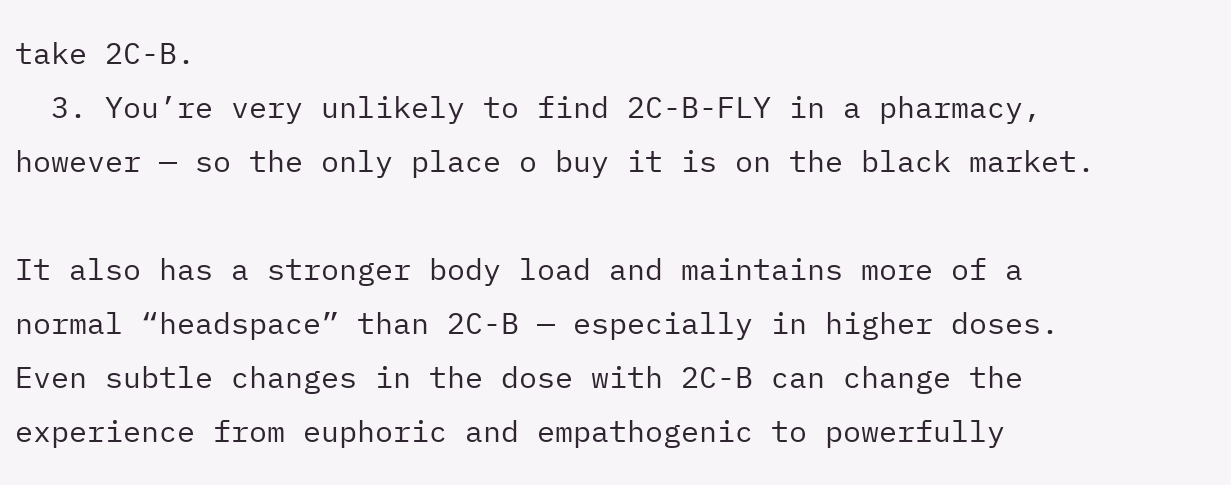take 2C-B.
  3. You’re very unlikely to find 2C-B-FLY in a pharmacy, however — so the only place o buy it is on the black market.

It also has a stronger body load and maintains more of a normal “headspace” than 2C-B — especially in higher doses. Even subtle changes in the dose with 2C-B can change the experience from euphoric and empathogenic to powerfully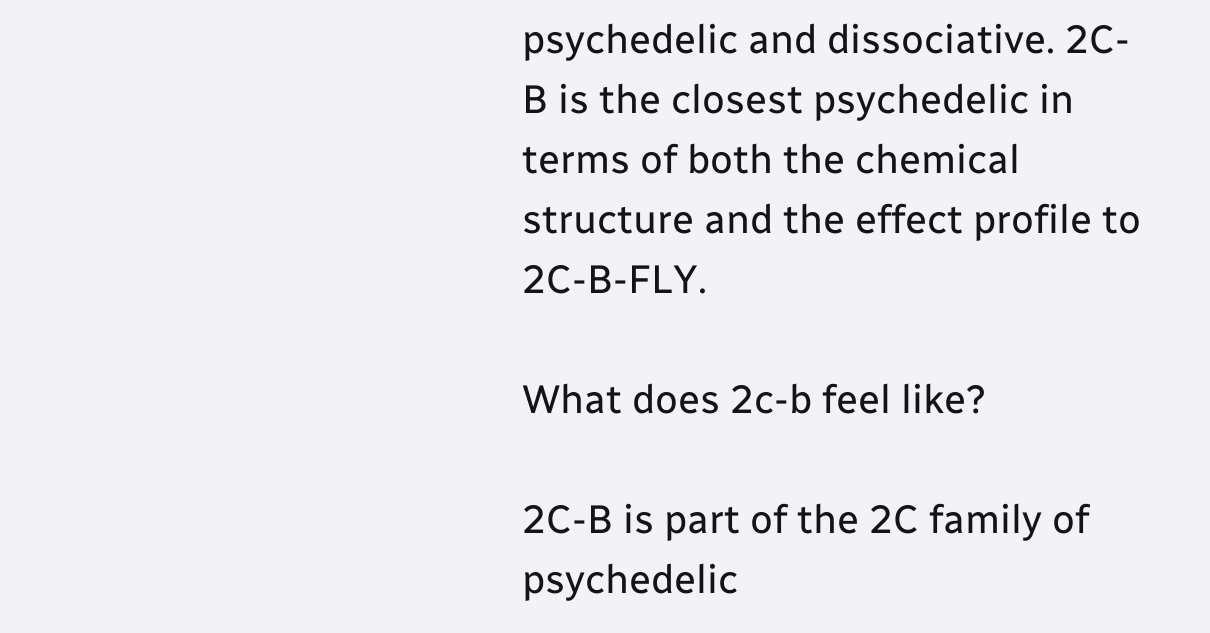psychedelic and dissociative. 2C-B is the closest psychedelic in terms of both the chemical structure and the effect profile to 2C-B-FLY.

What does 2c-b feel like?

2C-B is part of the 2C family of psychedelic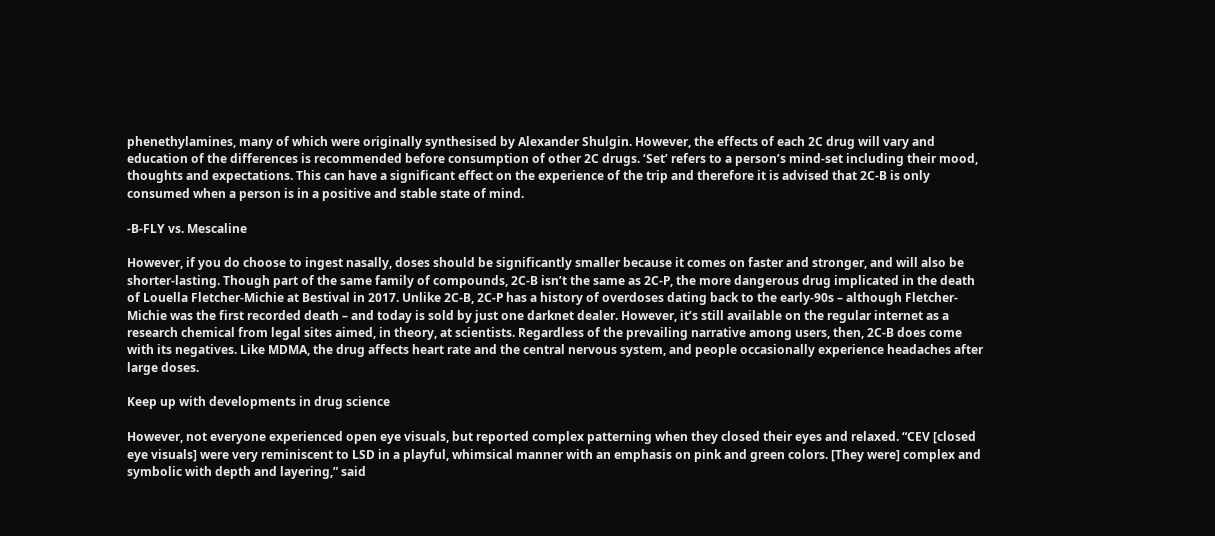phenethylamines, many of which were originally synthesised by Alexander Shulgin. However, the effects of each 2C drug will vary and education of the differences is recommended before consumption of other 2C drugs. ‘Set’ refers to a person’s mind-set including their mood, thoughts and expectations. This can have a significant effect on the experience of the trip and therefore it is advised that 2C-B is only consumed when a person is in a positive and stable state of mind.

-B-FLY vs. Mescaline

However, if you do choose to ingest nasally, doses should be significantly smaller because it comes on faster and stronger, and will also be shorter-lasting. Though part of the same family of compounds, 2C-B isn’t the same as 2C-P, the more dangerous drug implicated in the death of Louella Fletcher-Michie at Bestival in 2017. Unlike 2C-B, 2C-P has a history of overdoses dating back to the early-90s – although Fletcher-Michie was the first recorded death – and today is sold by just one darknet dealer. However, it’s still available on the regular internet as a research chemical from legal sites aimed, in theory, at scientists. Regardless of the prevailing narrative among users, then, 2C-B does come with its negatives. Like MDMA, the drug affects heart rate and the central nervous system, and people occasionally experience headaches after large doses.

Keep up with developments in drug science

However, not everyone experienced open eye visuals, but reported complex patterning when they closed their eyes and relaxed. “CEV [closed eye visuals] were very reminiscent to LSD in a playful, whimsical manner with an emphasis on pink and green colors. [They were] complex and symbolic with depth and layering,” said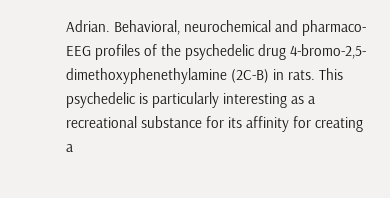Adrian. Behavioral, neurochemical and pharmaco-EEG profiles of the psychedelic drug 4-bromo-2,5-dimethoxyphenethylamine (2C-B) in rats. This psychedelic is particularly interesting as a recreational substance for its affinity for creating a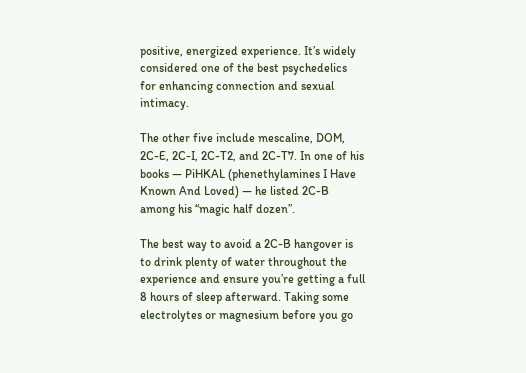positive, energized experience. It’s widely considered one of the best psychedelics for enhancing connection and sexual intimacy.

The other five include mescaline, DOM, 2C-E, 2C-I, 2C-T2, and 2C-T7. In one of his books — PiHKAL (phenethylamines I Have Known And Loved) — he listed 2C-B among his “magic half dozen”.

The best way to avoid a 2C-B hangover is to drink plenty of water throughout the experience and ensure you’re getting a full 8 hours of sleep afterward. Taking some electrolytes or magnesium before you go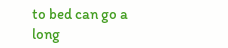to bed can go a long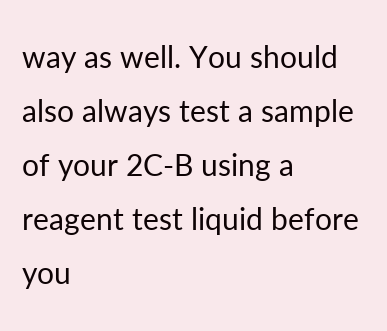way as well. You should also always test a sample of your 2C-B using a reagent test liquid before you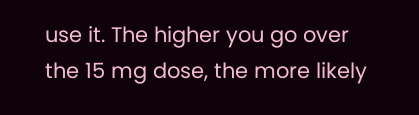use it. The higher you go over the 15 mg dose, the more likely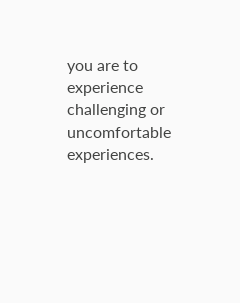you are to experience challenging or uncomfortable experiences.